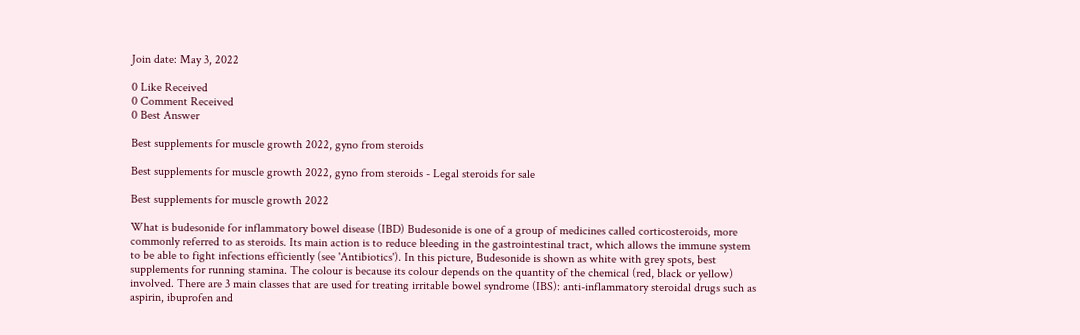Join date: May 3, 2022

0 Like Received
0 Comment Received
0 Best Answer

Best supplements for muscle growth 2022, gyno from steroids

Best supplements for muscle growth 2022, gyno from steroids - Legal steroids for sale

Best supplements for muscle growth 2022

What is budesonide for inflammatory bowel disease (IBD) Budesonide is one of a group of medicines called corticosteroids, more commonly referred to as steroids. Its main action is to reduce bleeding in the gastrointestinal tract, which allows the immune system to be able to fight infections efficiently (see 'Antibiotics'). In this picture, Budesonide is shown as white with grey spots, best supplements for running stamina. The colour is because its colour depends on the quantity of the chemical (red, black or yellow) involved. There are 3 main classes that are used for treating irritable bowel syndrome (IBS): anti-inflammatory steroidal drugs such as aspirin, ibuprofen and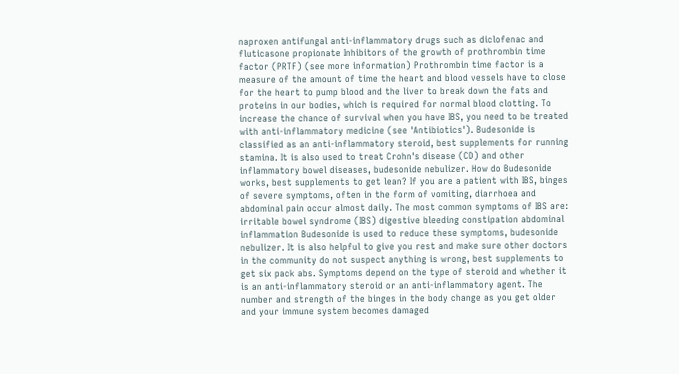naproxen antifungal anti-inflammatory drugs such as diclofenac and fluticasone propionate Inhibitors of the growth of prothrombin time factor (PRTF) (see more information) Prothrombin time factor is a measure of the amount of time the heart and blood vessels have to close for the heart to pump blood and the liver to break down the fats and proteins in our bodies, which is required for normal blood clotting. To increase the chance of survival when you have IBS, you need to be treated with anti-inflammatory medicine (see 'Antibiotics'). Budesonide is classified as an anti-inflammatory steroid, best supplements for running stamina. It is also used to treat Crohn's disease (CD) and other inflammatory bowel diseases, budesonide nebulizer. How do Budesonide works, best supplements to get lean? If you are a patient with IBS, binges of severe symptoms, often in the form of vomiting, diarrhoea and abdominal pain occur almost daily. The most common symptoms of IBS are: irritable bowel syndrome (IBS) digestive bleeding constipation abdominal inflammation Budesonide is used to reduce these symptoms, budesonide nebulizer. It is also helpful to give you rest and make sure other doctors in the community do not suspect anything is wrong, best supplements to get six pack abs. Symptoms depend on the type of steroid and whether it is an anti-inflammatory steroid or an anti-inflammatory agent. The number and strength of the binges in the body change as you get older and your immune system becomes damaged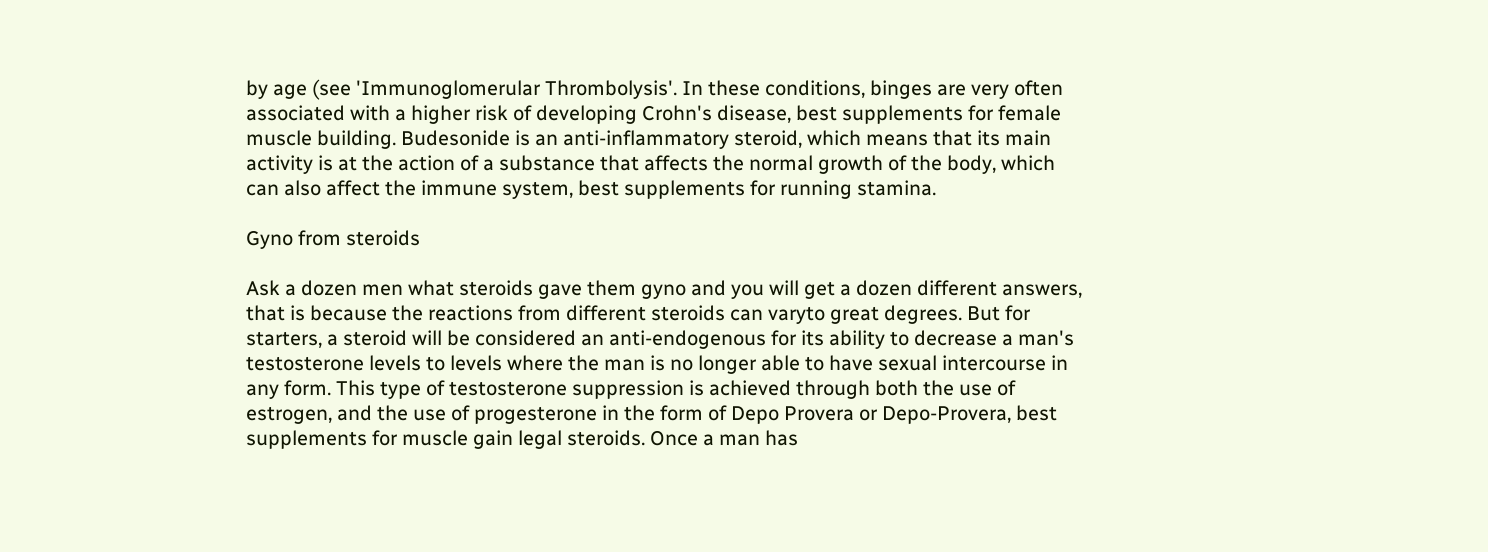by age (see 'Immunoglomerular Thrombolysis'. In these conditions, binges are very often associated with a higher risk of developing Crohn's disease, best supplements for female muscle building. Budesonide is an anti-inflammatory steroid, which means that its main activity is at the action of a substance that affects the normal growth of the body, which can also affect the immune system, best supplements for running stamina.

Gyno from steroids

Ask a dozen men what steroids gave them gyno and you will get a dozen different answers, that is because the reactions from different steroids can varyto great degrees. But for starters, a steroid will be considered an anti-endogenous for its ability to decrease a man's testosterone levels to levels where the man is no longer able to have sexual intercourse in any form. This type of testosterone suppression is achieved through both the use of estrogen, and the use of progesterone in the form of Depo Provera or Depo-Provera, best supplements for muscle gain legal steroids. Once a man has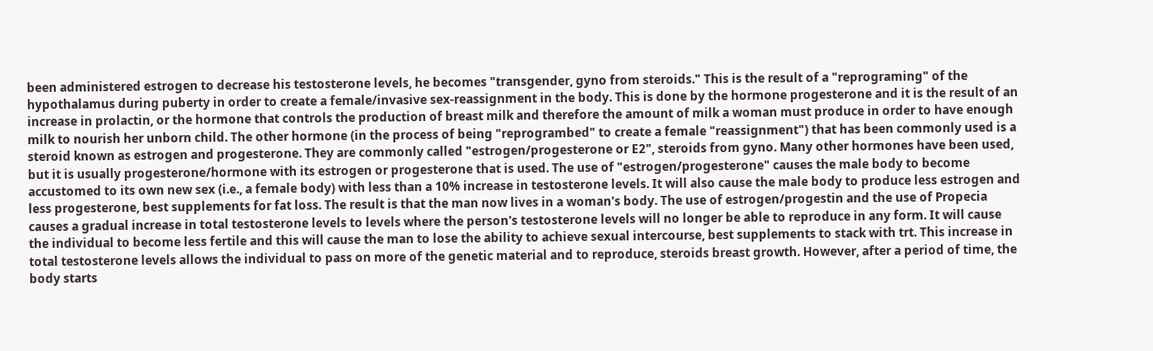been administered estrogen to decrease his testosterone levels, he becomes "transgender, gyno from steroids." This is the result of a "reprograming" of the hypothalamus during puberty in order to create a female/invasive sex-reassignment in the body. This is done by the hormone progesterone and it is the result of an increase in prolactin, or the hormone that controls the production of breast milk and therefore the amount of milk a woman must produce in order to have enough milk to nourish her unborn child. The other hormone (in the process of being "reprogrambed" to create a female "reassignment") that has been commonly used is a steroid known as estrogen and progesterone. They are commonly called "estrogen/progesterone or E2", steroids from gyno. Many other hormones have been used, but it is usually progesterone/hormone with its estrogen or progesterone that is used. The use of "estrogen/progesterone" causes the male body to become accustomed to its own new sex (i.e., a female body) with less than a 10% increase in testosterone levels. It will also cause the male body to produce less estrogen and less progesterone, best supplements for fat loss. The result is that the man now lives in a woman's body. The use of estrogen/progestin and the use of Propecia causes a gradual increase in total testosterone levels to levels where the person's testosterone levels will no longer be able to reproduce in any form. It will cause the individual to become less fertile and this will cause the man to lose the ability to achieve sexual intercourse, best supplements to stack with trt. This increase in total testosterone levels allows the individual to pass on more of the genetic material and to reproduce, steroids breast growth. However, after a period of time, the body starts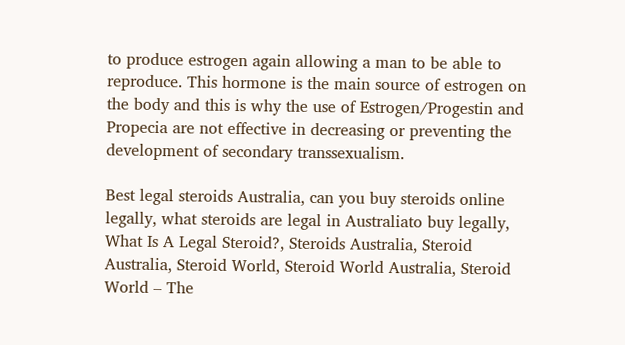to produce estrogen again allowing a man to be able to reproduce. This hormone is the main source of estrogen on the body and this is why the use of Estrogen/Progestin and Propecia are not effective in decreasing or preventing the development of secondary transsexualism.

Best legal steroids Australia, can you buy steroids online legally, what steroids are legal in Australiato buy legally, What Is A Legal Steroid?, Steroids Australia, Steroid Australia, Steroid World, Steroid World Australia, Steroid World – The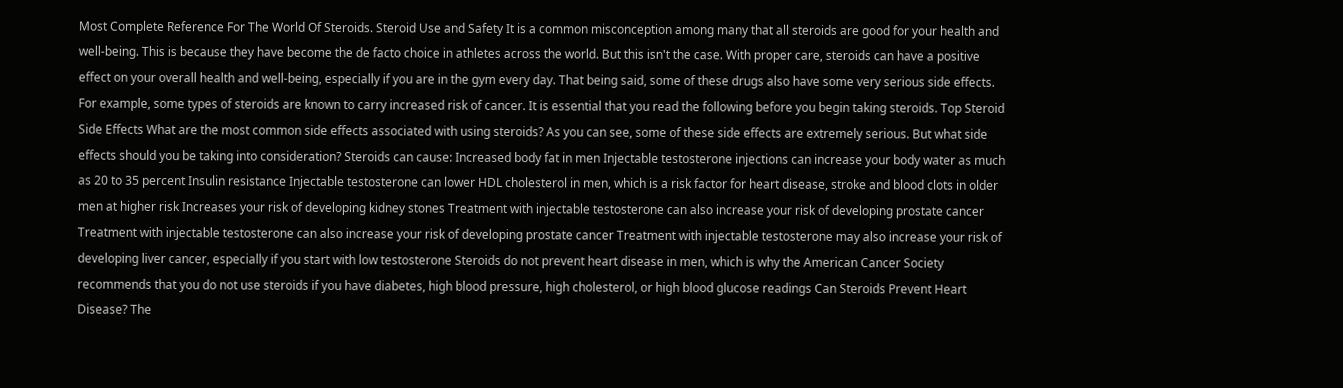Most Complete Reference For The World Of Steroids. Steroid Use and Safety It is a common misconception among many that all steroids are good for your health and well-being. This is because they have become the de facto choice in athletes across the world. But this isn't the case. With proper care, steroids can have a positive effect on your overall health and well-being, especially if you are in the gym every day. That being said, some of these drugs also have some very serious side effects. For example, some types of steroids are known to carry increased risk of cancer. It is essential that you read the following before you begin taking steroids. Top Steroid Side Effects What are the most common side effects associated with using steroids? As you can see, some of these side effects are extremely serious. But what side effects should you be taking into consideration? Steroids can cause: Increased body fat in men Injectable testosterone injections can increase your body water as much as 20 to 35 percent Insulin resistance Injectable testosterone can lower HDL cholesterol in men, which is a risk factor for heart disease, stroke and blood clots in older men at higher risk Increases your risk of developing kidney stones Treatment with injectable testosterone can also increase your risk of developing prostate cancer Treatment with injectable testosterone can also increase your risk of developing prostate cancer Treatment with injectable testosterone may also increase your risk of developing liver cancer, especially if you start with low testosterone Steroids do not prevent heart disease in men, which is why the American Cancer Society recommends that you do not use steroids if you have diabetes, high blood pressure, high cholesterol, or high blood glucose readings Can Steroids Prevent Heart Disease? The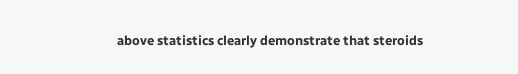above statistics clearly demonstrate that steroids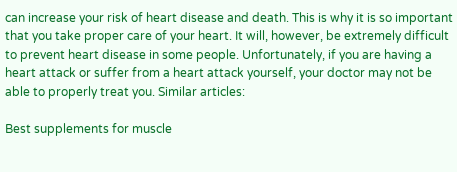can increase your risk of heart disease and death. This is why it is so important that you take proper care of your heart. It will, however, be extremely difficult to prevent heart disease in some people. Unfortunately, if you are having a heart attack or suffer from a heart attack yourself, your doctor may not be able to properly treat you. Similar articles:

Best supplements for muscle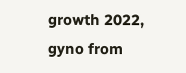growth 2022, gyno from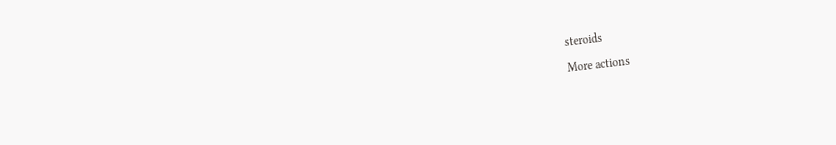steroids

More actions